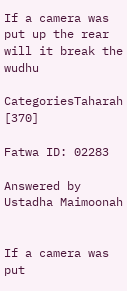If a camera was put up the rear will it break the wudhu

CategoriesTaharah [370]

Fatwa ID: 02283

Answered by Ustadha Maimoonah


If a camera was put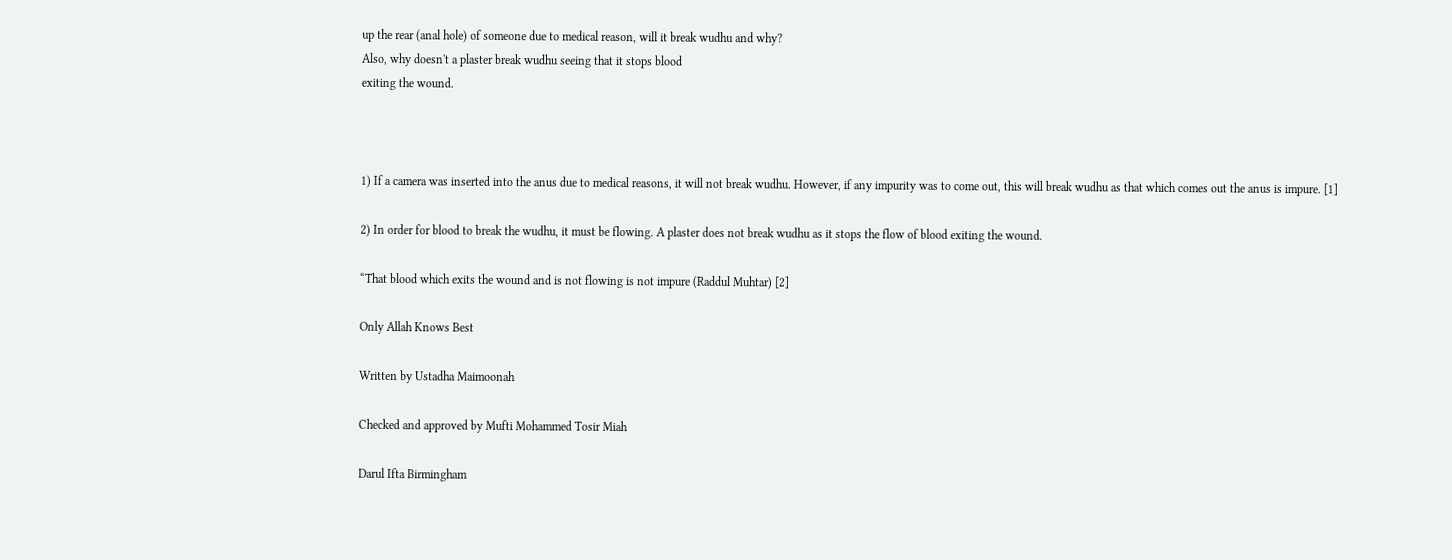up the rear (anal hole) of someone due to medical reason, will it break wudhu and why?
Also, why doesn't a plaster break wudhu seeing that it stops blood
exiting the wound.



1) If a camera was inserted into the anus due to medical reasons, it will not break wudhu. However, if any impurity was to come out, this will break wudhu as that which comes out the anus is impure. [1]

2) In order for blood to break the wudhu, it must be flowing. A plaster does not break wudhu as it stops the flow of blood exiting the wound.

“That blood which exits the wound and is not flowing is not impure (Raddul Muhtar) [2]

Only Allah Knows Best

Written by Ustadha Maimoonah

Checked and approved by Mufti Mohammed Tosir Miah

Darul Ifta Birmingham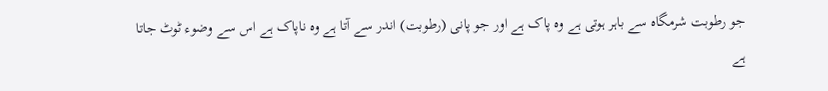جو رطوبت شرمگاہ سے باہر ہوتی ہے وہ پاک ہے اور جو پانی (رطوبت) اندر سے آتا ہے وہ ناپاک ہے اس سے وضوء ٹوٹ جاتا ہے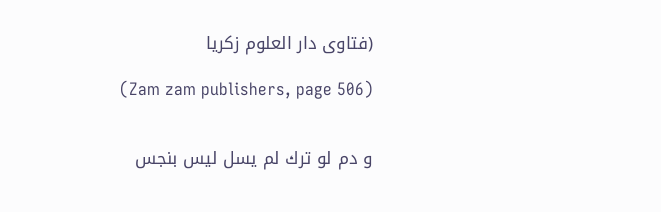(فتاوى دار العلوم زكريا

(Zam zam publishers, page 506)


و دم لو ترك لم يسل ليس بنجس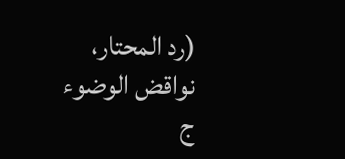(رد المحتار، نواقض الوضوء ج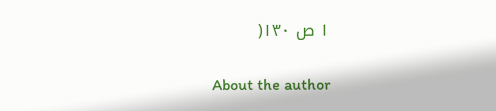١ ص ١٣٠(

About the author